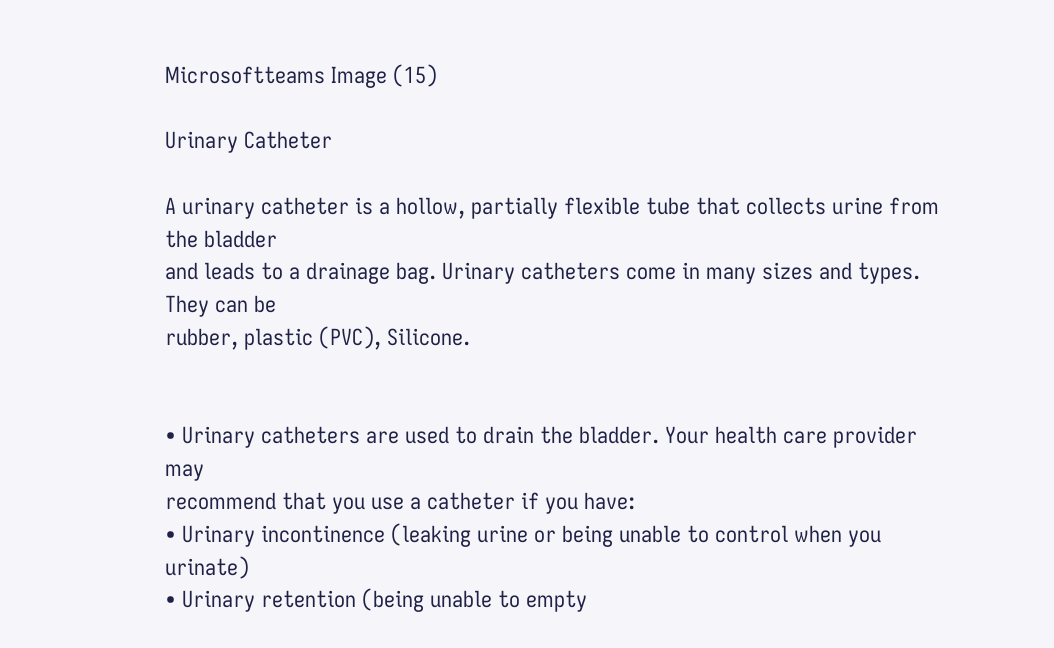Microsoftteams Image (15)

Urinary Catheter

A urinary catheter is a hollow, partially flexible tube that collects urine from the bladder
and leads to a drainage bag. Urinary catheters come in many sizes and types. They can be
rubber, plastic (PVC), Silicone.


• Urinary catheters are used to drain the bladder. Your health care provider may
recommend that you use a catheter if you have:
• Urinary incontinence (leaking urine or being unable to control when you urinate)
• Urinary retention (being unable to empty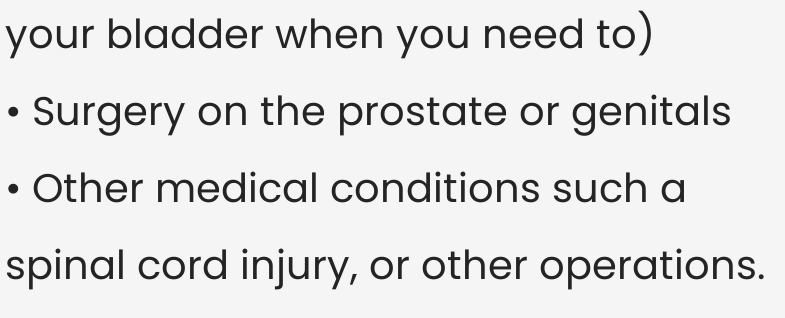your bladder when you need to)
• Surgery on the prostate or genitals
• Other medical conditions such a spinal cord injury, or other operations.